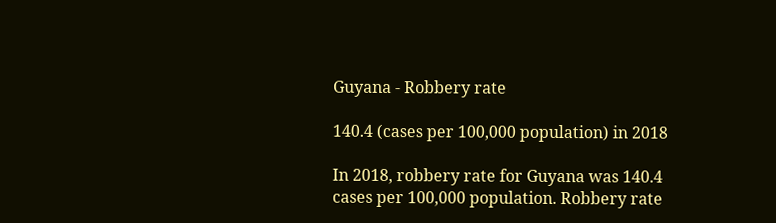Guyana - Robbery rate

140.4 (cases per 100,000 population) in 2018

In 2018, robbery rate for Guyana was 140.4 cases per 100,000 population. Robbery rate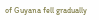of Guyana fell gradually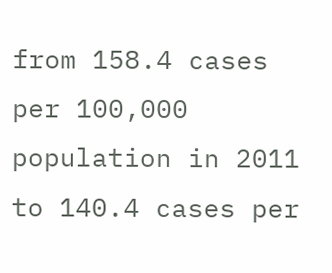from 158.4 cases per 100,000 population in 2011 to 140.4 cases per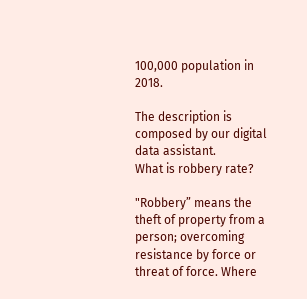100,000 population in 2018.

The description is composed by our digital data assistant.
What is robbery rate?

"Robbery” means the theft of property from a person; overcoming resistance by force or threat of force. Where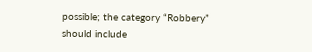possible; the category “Robbery” should include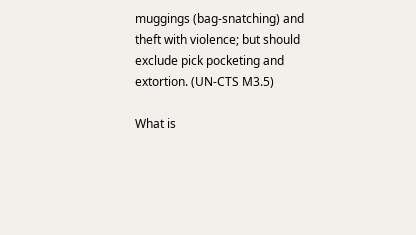muggings (bag-snatching) and theft with violence; but should exclude pick pocketing and extortion. (UN-CTS M3.5)

What is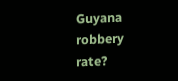Guyana robbery rate?